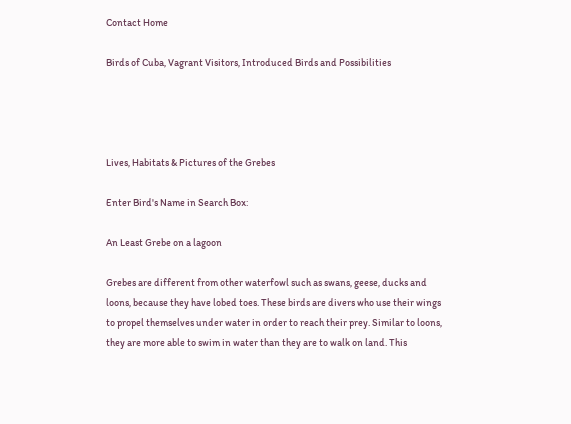Contact Home

Birds of Cuba, Vagrant Visitors, Introduced Birds and Possibilities




Lives, Habitats & Pictures of the Grebes

Enter Bird's Name in Search Box:

An Least Grebe on a lagoon

Grebes are different from other waterfowl such as swans, geese, ducks and loons, because they have lobed toes. These birds are divers who use their wings to propel themselves under water in order to reach their prey. Similar to loons, they are more able to swim in water than they are to walk on land. This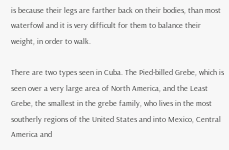is because their legs are farther back on their bodies, than most waterfowl and it is very difficult for them to balance their weight, in order to walk.

There are two types seen in Cuba. The Pied-billed Grebe, which is seen over a very large area of North America, and the Least Grebe, the smallest in the grebe family, who lives in the most southerly regions of the United States and into Mexico, Central America and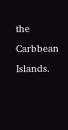the Carbbean Islands.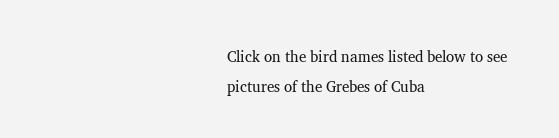Click on the bird names listed below to see pictures of the Grebes of Cuba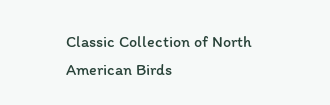Classic Collection of North American Birds